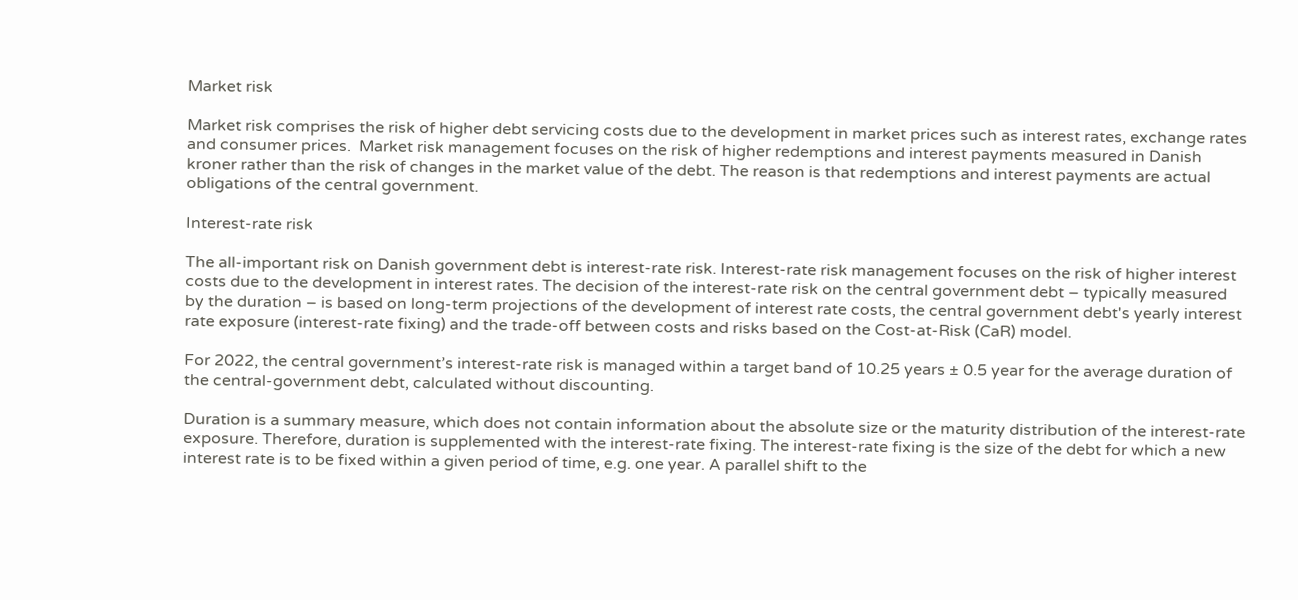Market risk

Market risk comprises the risk of higher debt servicing costs due to the development in market prices such as interest rates, exchange rates and consumer prices.  Market risk management focuses on the risk of higher redemptions and interest payments measured in Danish kroner rather than the risk of changes in the market value of the debt. The reason is that redemptions and interest payments are actual obligations of the central government.

Interest-rate risk

The all-important risk on Danish government debt is interest-rate risk. Interest-rate risk management focuses on the risk of higher interest costs due to the development in interest rates. The decision of the interest-rate risk on the central government debt – typically measured by the duration – is based on long-term projections of the development of interest rate costs, the central government debt's yearly interest rate exposure (interest-rate fixing) and the trade-off between costs and risks based on the Cost-at-Risk (CaR) model.

For 2022, the central government’s interest-rate risk is managed within a target band of 10.25 years ± 0.5 year for the average duration of the central-government debt, calculated without discounting.

Duration is a summary measure, which does not contain information about the absolute size or the maturity distribution of the interest-rate exposure. Therefore, duration is supplemented with the interest-rate fixing. The interest-rate fixing is the size of the debt for which a new interest rate is to be fixed within a given period of time, e.g. one year. A parallel shift to the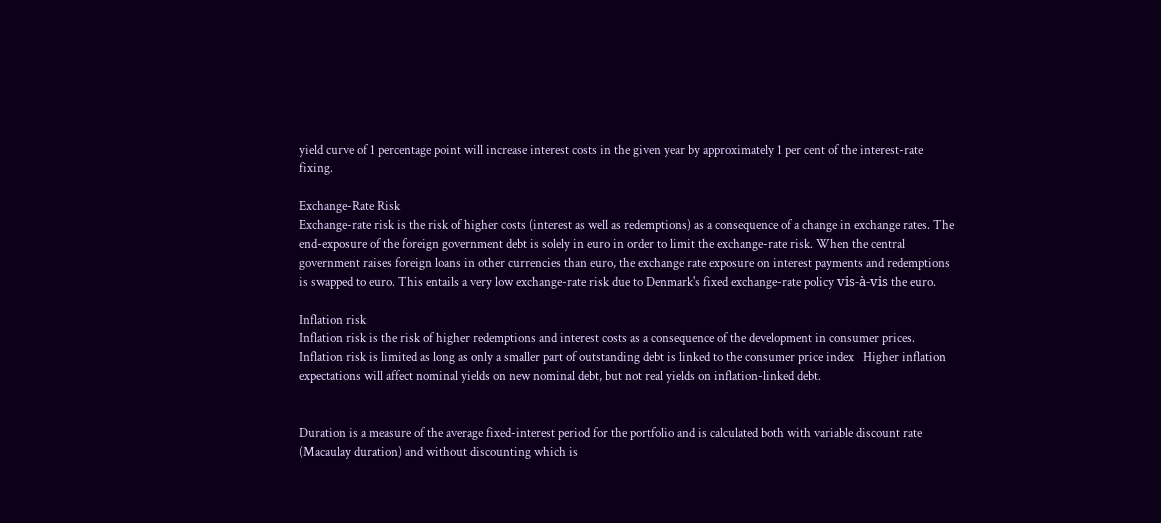yield curve of 1 percentage point will increase interest costs in the given year by approximately 1 per cent of the interest-rate fixing.

Exchange-Rate Risk
Exchange-rate risk is the risk of higher costs (interest as well as redemptions) as a consequence of a change in exchange rates. The end-exposure of the foreign government debt is solely in euro in order to limit the exchange-rate risk. When the central government raises foreign loans in other currencies than euro, the exchange rate exposure on interest payments and redemptions is swapped to euro. This entails a very low exchange-rate risk due to Denmark's fixed exchange-rate policy vis-à-vis the euro.

Inflation risk
Inflation risk is the risk of higher redemptions and interest costs as a consequence of the development in consumer prices. Inflation risk is limited as long as only a smaller part of outstanding debt is linked to the consumer price index   Higher inflation expectations will affect nominal yields on new nominal debt, but not real yields on inflation-linked debt.


Duration is a measure of the average fixed-interest period for the portfolio and is calculated both with variable discount rate (Macaulay duration) and without discounting which is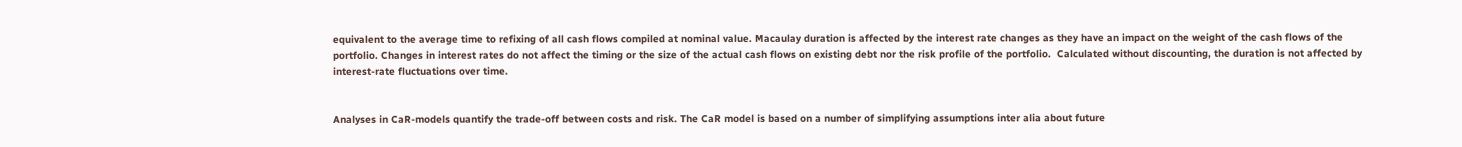equivalent to the average time to refixing of all cash flows compiled at nominal value. Macaulay duration is affected by the interest rate changes as they have an impact on the weight of the cash flows of the portfolio. Changes in interest rates do not affect the timing or the size of the actual cash flows on existing debt nor the risk profile of the portfolio.  Calculated without discounting, the duration is not affected by interest-rate fluctuations over time.


Analyses in CaR-models quantify the trade-off between costs and risk. The CaR model is based on a number of simplifying assumptions inter alia about future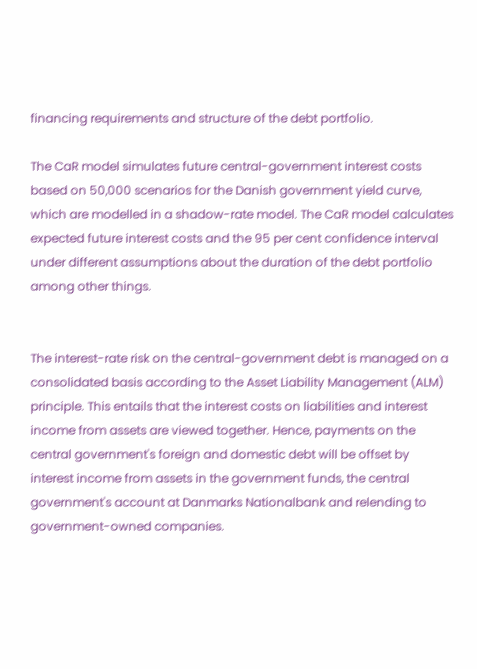financing requirements and structure of the debt portfolio.

The CaR model simulates future central-government interest costs based on 50,000 scenarios for the Danish government yield curve, which are modelled in a shadow-rate model. The CaR model calculates expected future interest costs and the 95 per cent confidence interval under different assumptions about the duration of the debt portfolio among other things.


The interest-rate risk on the central-government debt is managed on a consolidated basis according to the Asset Liability Management (ALM) principle. This entails that the interest costs on liabilities and interest income from assets are viewed together. Hence, payments on the central government's foreign and domestic debt will be offset by interest income from assets in the government funds, the central government's account at Danmarks Nationalbank and relending to government-owned companies.